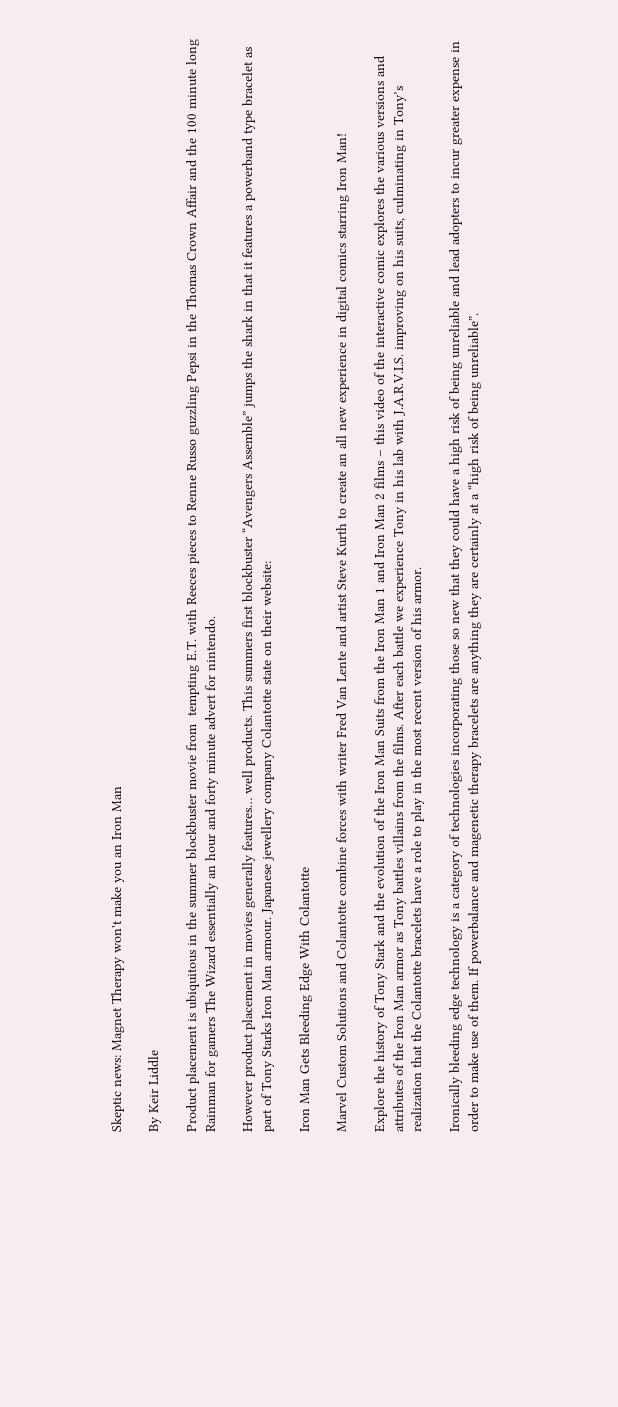Skeptic news: Magnet Therapy won't make you an Iron Man

By Keir Liddle

Product placement is ubiquitous in the summer blockbuster movie from  tempting E.T. with Reeces pieces to Renne Russo guzzling Pepsi in the Thomas Crown Affair and the 100 minute long Rainman for gamers The Wizard essentially an hour and forty minute advert for nintendo.

However product placement in movies generally features… well products. This summers first blockbuster “Avengers Assemble” jumps the shark in that it features a powerband type bracelet as part of Tony Starks Iron Man armour. Japanese jewellery company Colantotte state on their website:

Iron Man Gets Bleeding Edge With Colantotte

Marvel Custom Solutions and Colantotte combine forces with writer Fred Van Lente and artist Steve Kurth to create an all new experience in digital comics starring Iron Man!

Explore the history of Tony Stark and the evolution of the Iron Man Suits from the Iron Man 1 and Iron Man 2 films – this video of the interactive comic explores the various versions and attributes of the Iron Man armor as Tony battles villains from the films. After each battle we experience Tony in his lab with J.A.R.V.I.S. improving on his suits, culminating in Tony’s realization that the Colantotte bracelets have a role to play in the most recent version of his armor.

Ironically bleeding edge technology is a category of technologies incorporating those so new that they could have a high risk of being unreliable and lead adopters to incur greater expense in order to make use of them. If powerbalance and magenetic therapy bracelets are anything they are certainly at a “high risk of being unreliable”.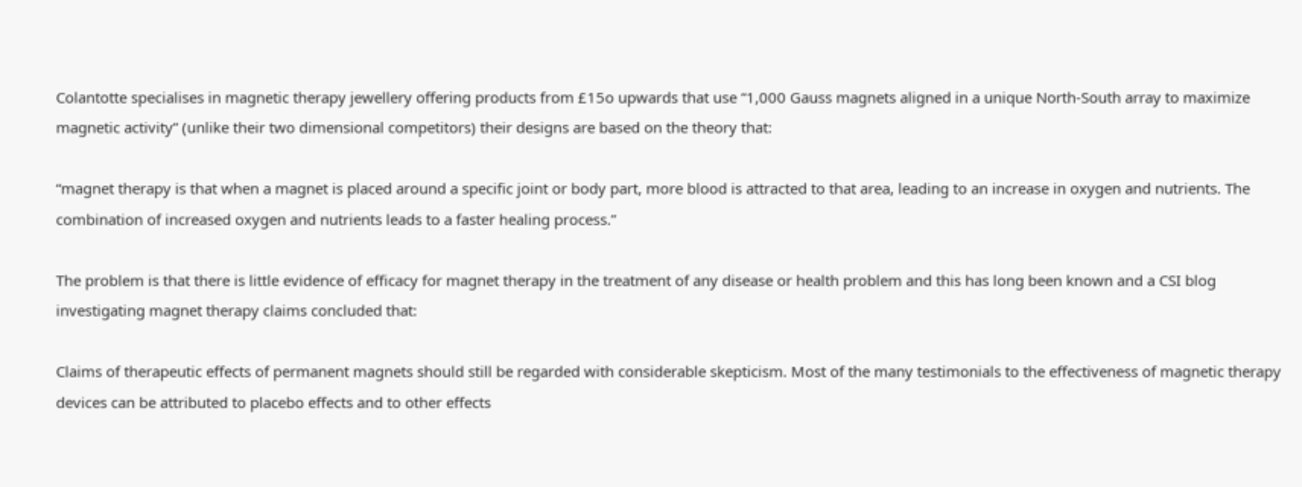Colantotte specialises in magnetic therapy jewellery offering products from £15o upwards that use “1,000 Gauss magnets aligned in a unique North-South array to maximize magnetic activity” (unlike their two dimensional competitors) their designs are based on the theory that:

“magnet therapy is that when a magnet is placed around a specific joint or body part, more blood is attracted to that area, leading to an increase in oxygen and nutrients. The combination of increased oxygen and nutrients leads to a faster healing process.”

The problem is that there is little evidence of efficacy for magnet therapy in the treatment of any disease or health problem and this has long been known and a CSI blog investigating magnet therapy claims concluded that:

Claims of therapeutic effects of permanent magnets should still be regarded with considerable skepticism. Most of the many testimonials to the effectiveness of magnetic therapy devices can be attributed to placebo effects and to other effects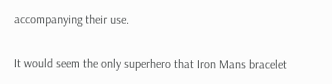accompanying their use.

It would seem the only superhero that Iron Mans bracelet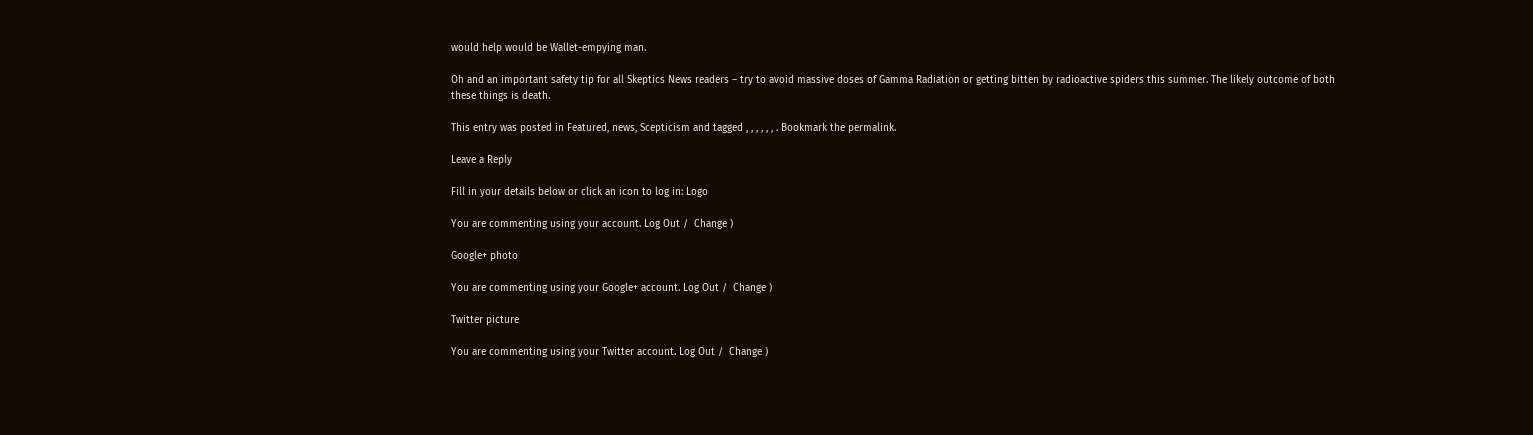would help would be Wallet-empying man.

Oh and an important safety tip for all Skeptics News readers – try to avoid massive doses of Gamma Radiation or getting bitten by radioactive spiders this summer. The likely outcome of both these things is death.

This entry was posted in Featured, news, Scepticism and tagged , , , , , , . Bookmark the permalink.

Leave a Reply

Fill in your details below or click an icon to log in: Logo

You are commenting using your account. Log Out /  Change )

Google+ photo

You are commenting using your Google+ account. Log Out /  Change )

Twitter picture

You are commenting using your Twitter account. Log Out /  Change )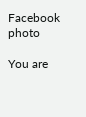Facebook photo

You are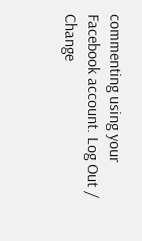commenting using your Facebook account. Log Out /  Change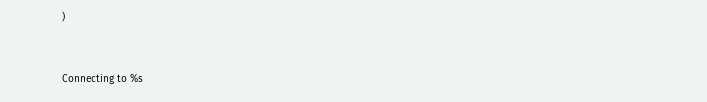)


Connecting to %s